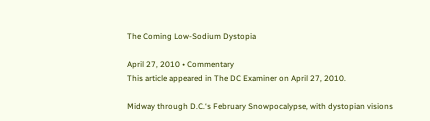The Coming Low‐Sodium Dystopia

April 27, 2010 • Commentary
This article appeared in The DC Examiner on April 27, 2010.

Midway through D.C.‘s February Snowpocalypse, with dystopian visions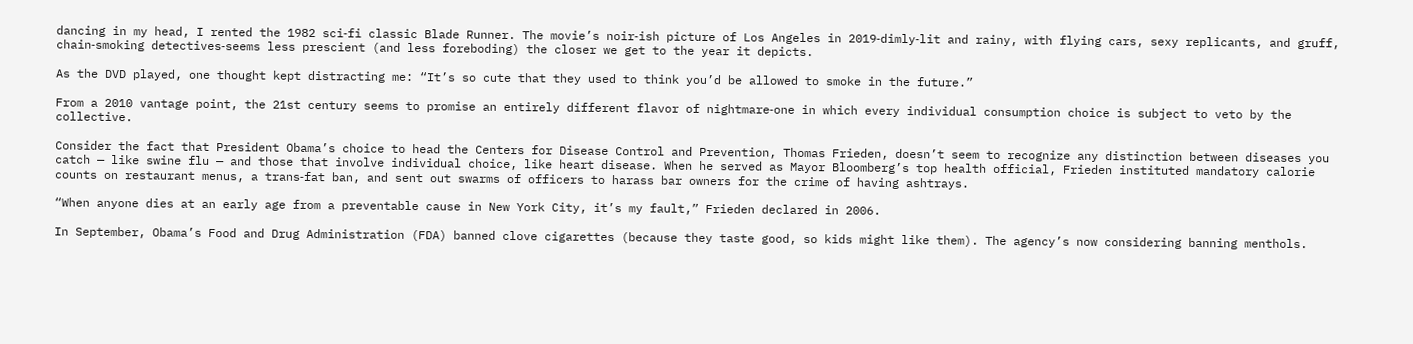dancing in my head, I rented the 1982 sci‐fi classic Blade Runner. The movie’s noir‐ish picture of Los Angeles in 2019‐dimly‐lit and rainy, with flying cars, sexy replicants, and gruff, chain‐smoking detectives‐seems less prescient (and less foreboding) the closer we get to the year it depicts.

As the DVD played, one thought kept distracting me: “It’s so cute that they used to think you’d be allowed to smoke in the future.”

From a 2010 vantage point, the 21st century seems to promise an entirely different flavor of nightmare‐one in which every individual consumption choice is subject to veto by the collective.

Consider the fact that President Obama’s choice to head the Centers for Disease Control and Prevention, Thomas Frieden, doesn’t seem to recognize any distinction between diseases you catch — like swine flu — and those that involve individual choice, like heart disease. When he served as Mayor Bloomberg’s top health official, Frieden instituted mandatory calorie counts on restaurant menus, a trans‐fat ban, and sent out swarms of officers to harass bar owners for the crime of having ashtrays.

“When anyone dies at an early age from a preventable cause in New York City, it’s my fault,” Frieden declared in 2006.

In September, Obama’s Food and Drug Administration (FDA) banned clove cigarettes (because they taste good, so kids might like them). The agency’s now considering banning menthols.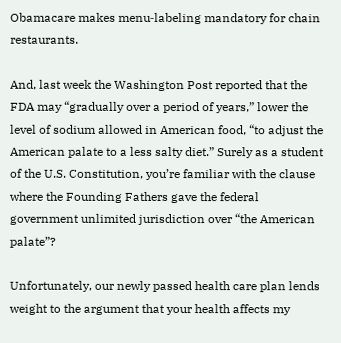Obamacare makes menu‐labeling mandatory for chain restaurants.

And, last week the Washington Post reported that the FDA may “gradually over a period of years,” lower the level of sodium allowed in American food, “to adjust the American palate to a less salty diet.” Surely as a student of the U.S. Constitution, you’re familiar with the clause where the Founding Fathers gave the federal government unlimited jurisdiction over “the American palate”?

Unfortunately, our newly passed health care plan lends weight to the argument that your health affects my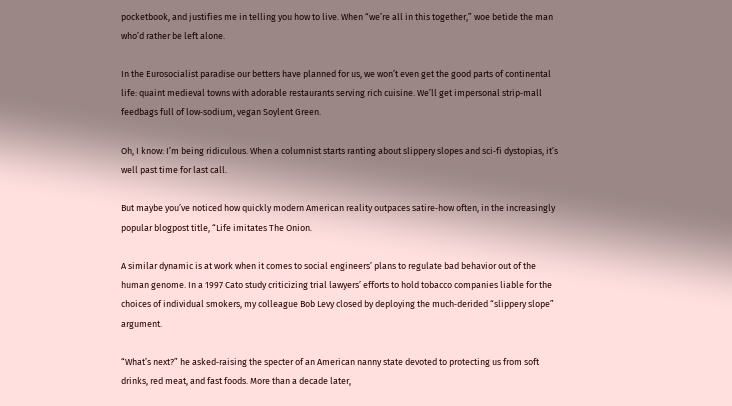pocketbook, and justifies me in telling you how to live. When “we’re all in this together,” woe betide the man who’d rather be left alone.

In the Eurosocialist paradise our betters have planned for us, we won’t even get the good parts of continental life: quaint medieval towns with adorable restaurants serving rich cuisine. We’ll get impersonal strip‐mall feedbags full of low‐sodium, vegan Soylent Green.

Oh, I know: I’m being ridiculous. When a columnist starts ranting about slippery slopes and sci‐fi dystopias, it’s well past time for last call.

But maybe you’ve noticed how quickly modern American reality outpaces satire‐how often, in the increasingly popular blogpost title, “Life imitates The Onion.

A similar dynamic is at work when it comes to social engineers’ plans to regulate bad behavior out of the human genome. In a 1997 Cato study criticizing trial lawyers’ efforts to hold tobacco companies liable for the choices of individual smokers, my colleague Bob Levy closed by deploying the much‐derided “slippery slope” argument.

“What’s next?” he asked‐raising the specter of an American nanny state devoted to protecting us from soft drinks, red meat, and fast foods. More than a decade later,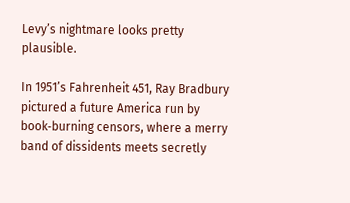Levy’s nightmare looks pretty plausible.

In 1951’s Fahrenheit 451, Ray Bradbury pictured a future America run by book‐burning censors, where a merry band of dissidents meets secretly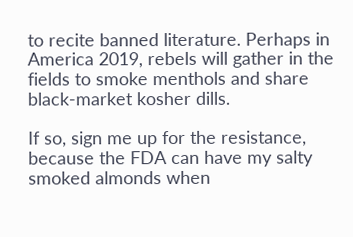to recite banned literature. Perhaps in America 2019, rebels will gather in the fields to smoke menthols and share black‐market kosher dills.

If so, sign me up for the resistance, because the FDA can have my salty smoked almonds when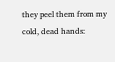they peel them from my cold, dead hands: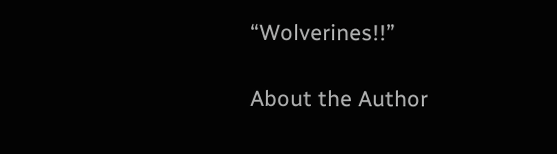“Wolverines!!”

About the Author